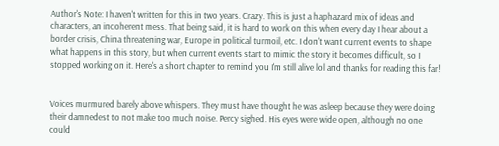Author's Note: I haven't written for this in two years. Crazy. This is just a haphazard mix of ideas and characters, an incoherent mess. That being said, it is hard to work on this when every day I hear about a border crisis, China threatening war, Europe in political turmoil, etc. I don't want current events to shape what happens in this story, but when current events start to mimic the story it becomes difficult, so I stopped working on it. Here's a short chapter to remind you I'm still alive lol and thanks for reading this far!


Voices murmured barely above whispers. They must have thought he was asleep because they were doing their damnedest to not make too much noise. Percy sighed. His eyes were wide open, although no one could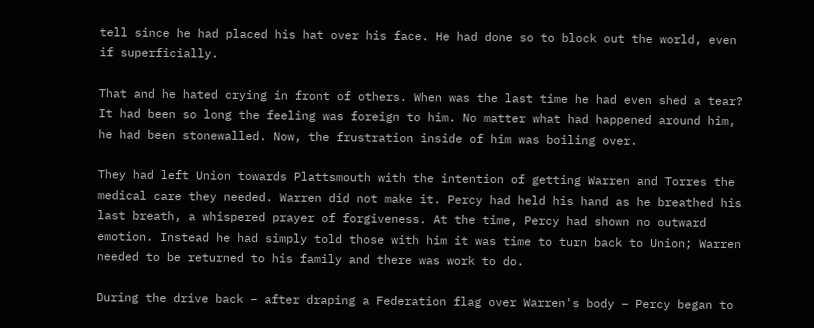tell since he had placed his hat over his face. He had done so to block out the world, even if superficially.

That and he hated crying in front of others. When was the last time he had even shed a tear? It had been so long the feeling was foreign to him. No matter what had happened around him, he had been stonewalled. Now, the frustration inside of him was boiling over.

They had left Union towards Plattsmouth with the intention of getting Warren and Torres the medical care they needed. Warren did not make it. Percy had held his hand as he breathed his last breath, a whispered prayer of forgiveness. At the time, Percy had shown no outward emotion. Instead he had simply told those with him it was time to turn back to Union; Warren needed to be returned to his family and there was work to do.

During the drive back – after draping a Federation flag over Warren's body – Percy began to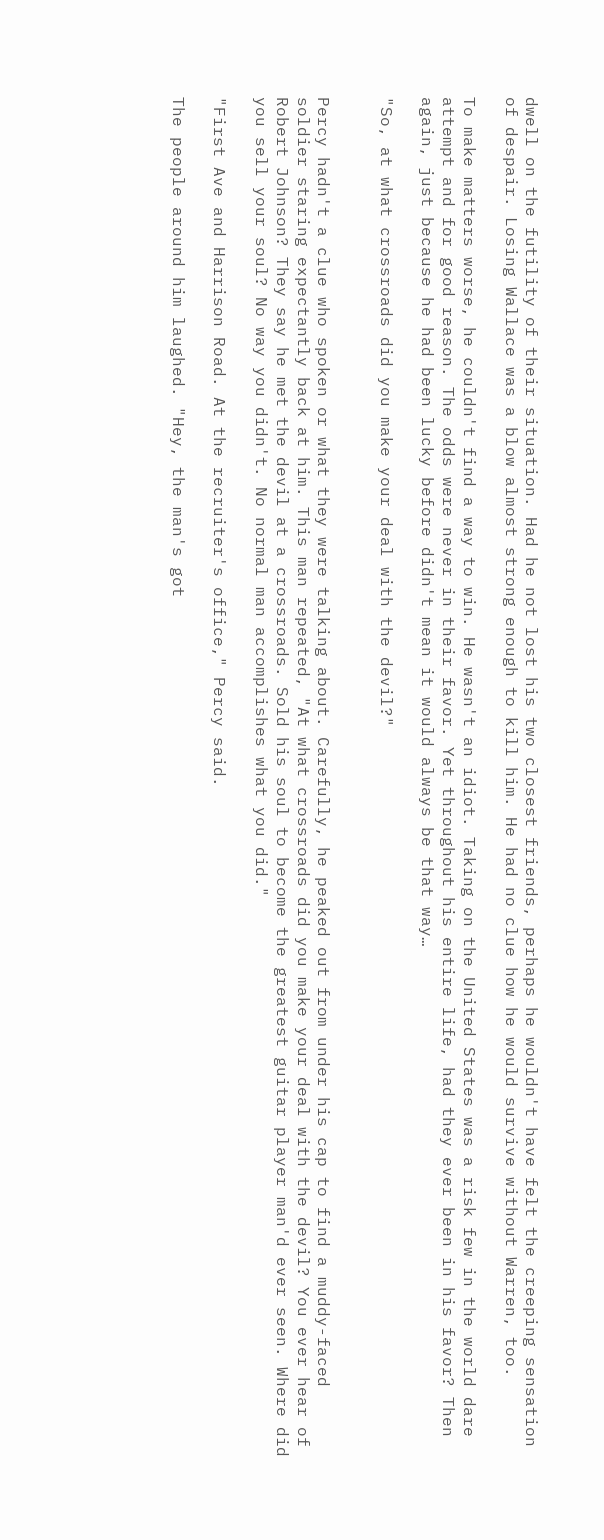dwell on the futility of their situation. Had he not lost his two closest friends, perhaps he wouldn't have felt the creeping sensation of despair. Losing Wallace was a blow almost strong enough to kill him. He had no clue how he would survive without Warren, too.

To make matters worse, he couldn't find a way to win. He wasn't an idiot. Taking on the United States was a risk few in the world dare attempt and for good reason. The odds were never in their favor. Yet throughout his entire life, had they ever been in his favor? Then again, just because he had been lucky before didn't mean it would always be that way…

"So, at what crossroads did you make your deal with the devil?"


Percy hadn't a clue who spoken or what they were talking about. Carefully, he peaked out from under his cap to find a muddy-faced soldier staring expectantly back at him. This man repeated, "At what crossroads did you make your deal with the devil? You ever hear of Robert Johnson? They say he met the devil at a crossroads. Sold his soul to become the greatest guitar player man'd ever seen. Where did you sell your soul? No way you didn't. No normal man accomplishes what you did."

"First Ave and Harrison Road. At the recruiter's office," Percy said.

The people around him laughed. "Hey, the man's got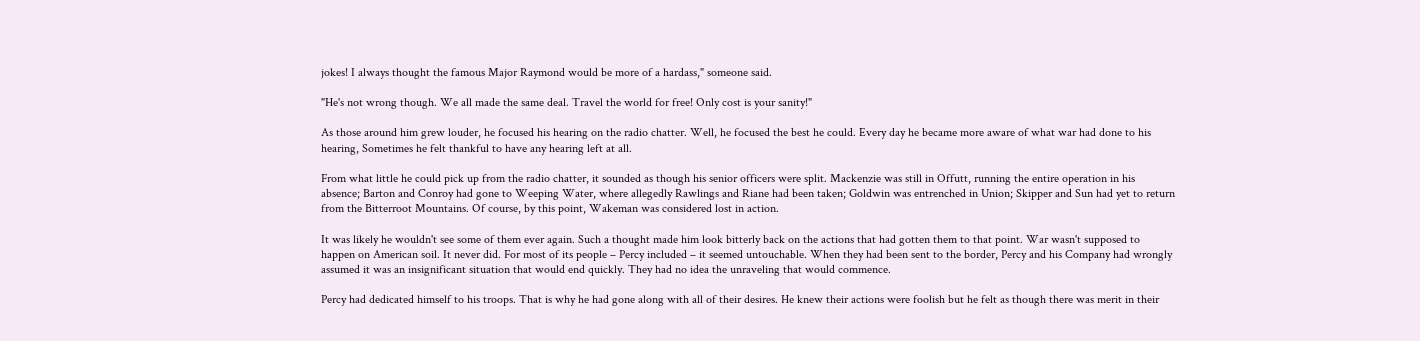jokes! I always thought the famous Major Raymond would be more of a hardass," someone said.

"He's not wrong though. We all made the same deal. Travel the world for free! Only cost is your sanity!"

As those around him grew louder, he focused his hearing on the radio chatter. Well, he focused the best he could. Every day he became more aware of what war had done to his hearing, Sometimes he felt thankful to have any hearing left at all.

From what little he could pick up from the radio chatter, it sounded as though his senior officers were split. Mackenzie was still in Offutt, running the entire operation in his absence; Barton and Conroy had gone to Weeping Water, where allegedly Rawlings and Riane had been taken; Goldwin was entrenched in Union; Skipper and Sun had yet to return from the Bitterroot Mountains. Of course, by this point, Wakeman was considered lost in action.

It was likely he wouldn't see some of them ever again. Such a thought made him look bitterly back on the actions that had gotten them to that point. War wasn't supposed to happen on American soil. It never did. For most of its people – Percy included – it seemed untouchable. When they had been sent to the border, Percy and his Company had wrongly assumed it was an insignificant situation that would end quickly. They had no idea the unraveling that would commence.

Percy had dedicated himself to his troops. That is why he had gone along with all of their desires. He knew their actions were foolish but he felt as though there was merit in their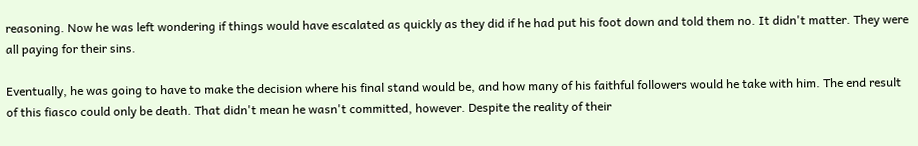reasoning. Now he was left wondering if things would have escalated as quickly as they did if he had put his foot down and told them no. It didn't matter. They were all paying for their sins.

Eventually, he was going to have to make the decision where his final stand would be, and how many of his faithful followers would he take with him. The end result of this fiasco could only be death. That didn't mean he wasn't committed, however. Despite the reality of their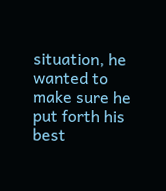situation, he wanted to make sure he put forth his best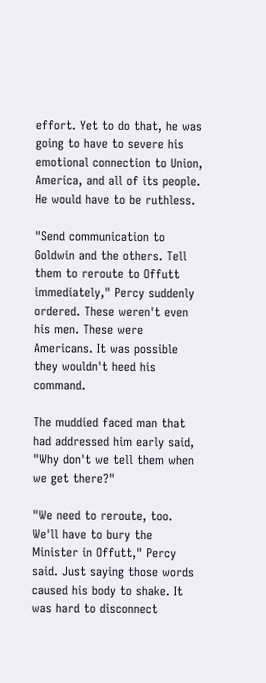effort. Yet to do that, he was going to have to severe his emotional connection to Union, America, and all of its people. He would have to be ruthless.

"Send communication to Goldwin and the others. Tell them to reroute to Offutt immediately," Percy suddenly ordered. These weren't even his men. These were Americans. It was possible they wouldn't heed his command.

The muddied faced man that had addressed him early said, "Why don't we tell them when we get there?"

"We need to reroute, too. We'll have to bury the Minister in Offutt," Percy said. Just saying those words caused his body to shake. It was hard to disconnect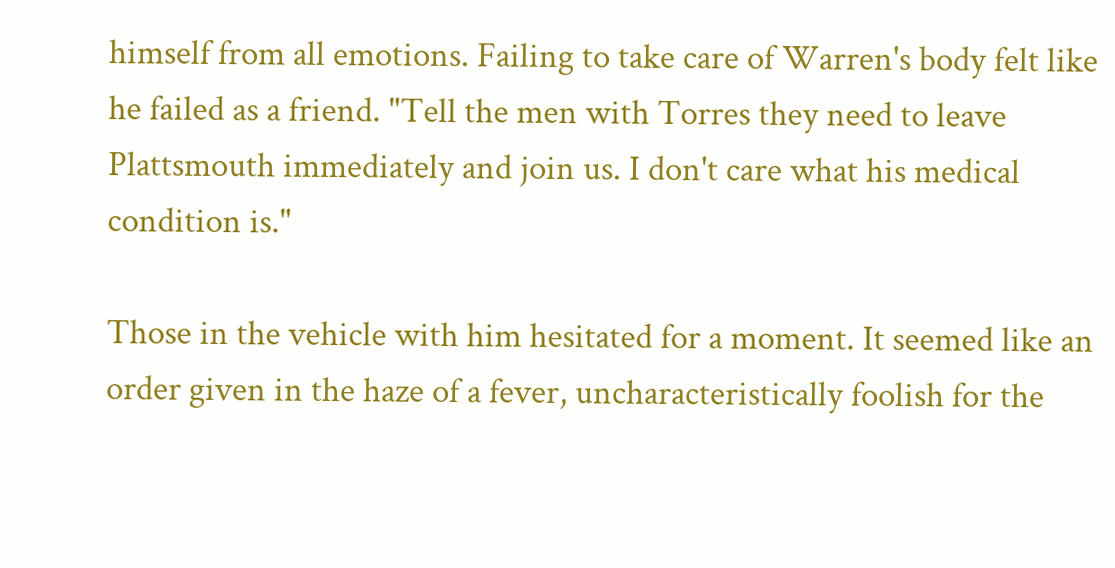himself from all emotions. Failing to take care of Warren's body felt like he failed as a friend. "Tell the men with Torres they need to leave Plattsmouth immediately and join us. I don't care what his medical condition is."

Those in the vehicle with him hesitated for a moment. It seemed like an order given in the haze of a fever, uncharacteristically foolish for the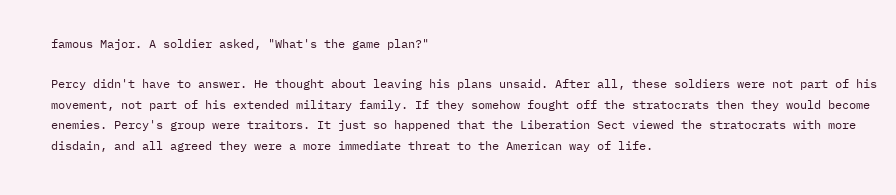famous Major. A soldier asked, "What's the game plan?"

Percy didn't have to answer. He thought about leaving his plans unsaid. After all, these soldiers were not part of his movement, not part of his extended military family. If they somehow fought off the stratocrats then they would become enemies. Percy's group were traitors. It just so happened that the Liberation Sect viewed the stratocrats with more disdain, and all agreed they were a more immediate threat to the American way of life.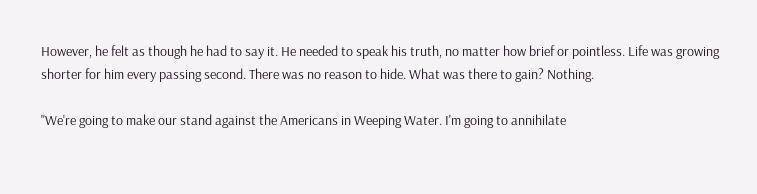However, he felt as though he had to say it. He needed to speak his truth, no matter how brief or pointless. Life was growing shorter for him every passing second. There was no reason to hide. What was there to gain? Nothing.

"We're going to make our stand against the Americans in Weeping Water. I'm going to annihilate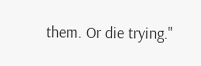them. Or die trying."